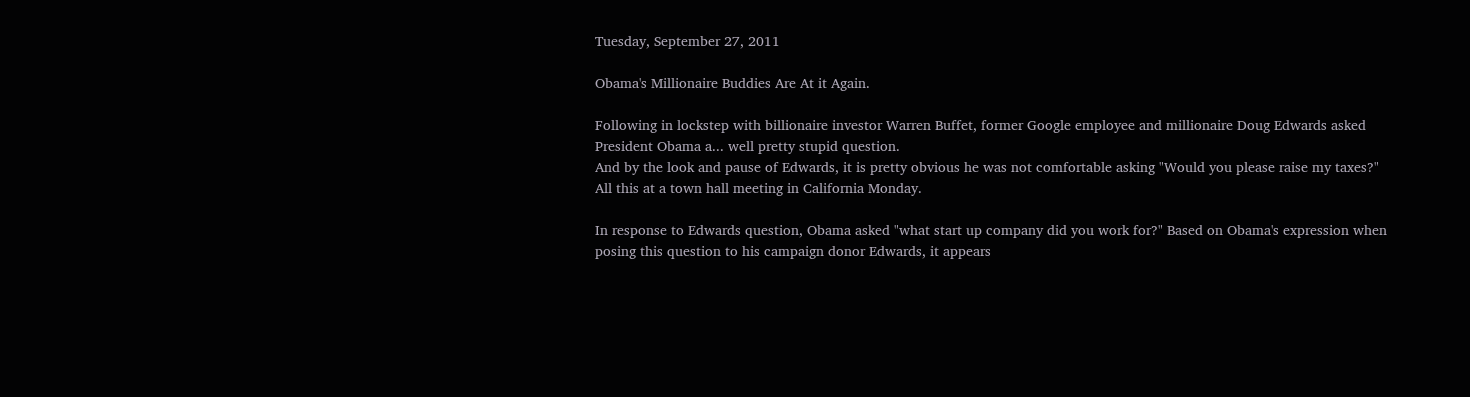Tuesday, September 27, 2011

Obama's Millionaire Buddies Are At it Again.

Following in lockstep with billionaire investor Warren Buffet, former Google employee and millionaire Doug Edwards asked President Obama a... well pretty stupid question.
And by the look and pause of Edwards, it is pretty obvious he was not comfortable asking "Would you please raise my taxes?" All this at a town hall meeting in California Monday.

In response to Edwards question, Obama asked "what start up company did you work for?" Based on Obama's expression when posing this question to his campaign donor Edwards, it appears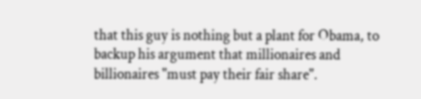that this guy is nothing but a plant for Obama, to backup his argument that millionaires and billionaires "must pay their fair share".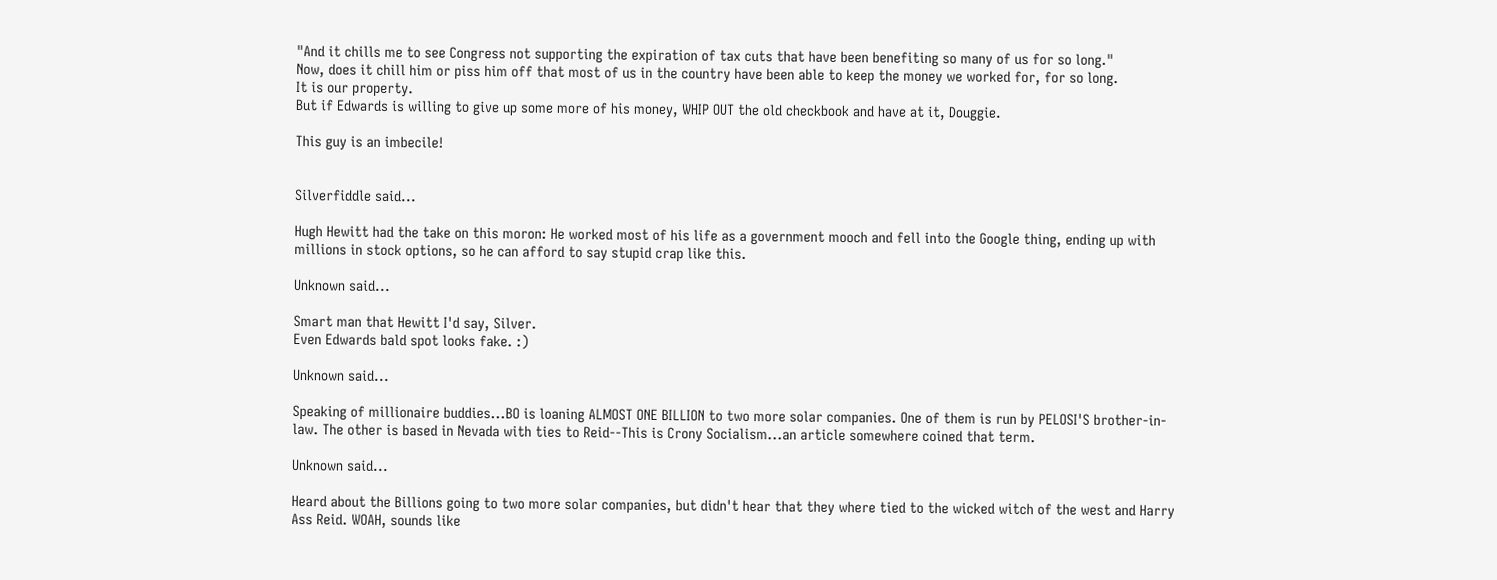"And it chills me to see Congress not supporting the expiration of tax cuts that have been benefiting so many of us for so long."
Now, does it chill him or piss him off that most of us in the country have been able to keep the money we worked for, for so long.
It is our property.
But if Edwards is willing to give up some more of his money, WHIP OUT the old checkbook and have at it, Douggie.

This guy is an imbecile!


Silverfiddle said...

Hugh Hewitt had the take on this moron: He worked most of his life as a government mooch and fell into the Google thing, ending up with millions in stock options, so he can afford to say stupid crap like this.

Unknown said...

Smart man that Hewitt I'd say, Silver.
Even Edwards bald spot looks fake. :)

Unknown said...

Speaking of millionaire buddies...BO is loaning ALMOST ONE BILLION to two more solar companies. One of them is run by PELOSI'S brother-in-law. The other is based in Nevada with ties to Reid--This is Crony Socialism...an article somewhere coined that term.

Unknown said...

Heard about the Billions going to two more solar companies, but didn't hear that they where tied to the wicked witch of the west and Harry Ass Reid. WOAH, sounds like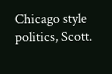Chicago style politics, Scott.